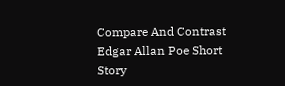Compare And Contrast Edgar Allan Poe Short Story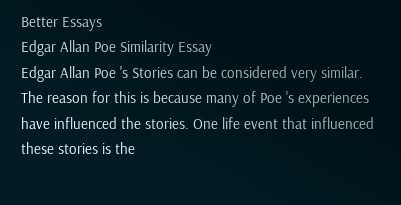Better Essays
Edgar Allan Poe Similarity Essay
Edgar Allan Poe 's Stories can be considered very similar. The reason for this is because many of Poe 's experiences have influenced the stories. One life event that influenced these stories is the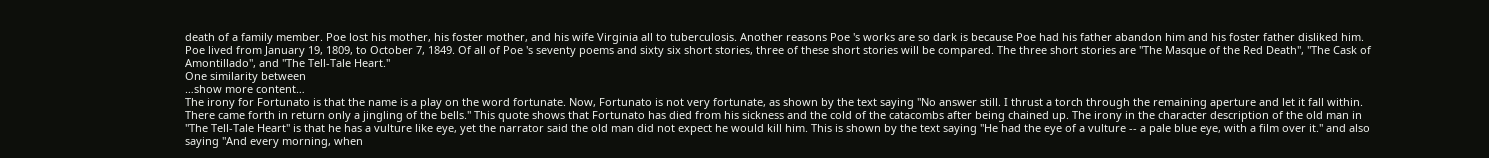death of a family member. Poe lost his mother, his foster mother, and his wife Virginia all to tuberculosis. Another reasons Poe 's works are so dark is because Poe had his father abandon him and his foster father disliked him. Poe lived from January 19, 1809, to October 7, 1849. Of all of Poe 's seventy poems and sixty six short stories, three of these short stories will be compared. The three short stories are "The Masque of the Red Death", "The Cask of Amontillado", and "The Tell-Tale Heart."
One similarity between
…show more content…
The irony for Fortunato is that the name is a play on the word fortunate. Now, Fortunato is not very fortunate, as shown by the text saying "No answer still. I thrust a torch through the remaining aperture and let it fall within. There came forth in return only a jingling of the bells." This quote shows that Fortunato has died from his sickness and the cold of the catacombs after being chained up. The irony in the character description of the old man in "The Tell-Tale Heart" is that he has a vulture like eye, yet the narrator said the old man did not expect he would kill him. This is shown by the text saying "He had the eye of a vulture -- a pale blue eye, with a film over it." and also saying "And every morning, when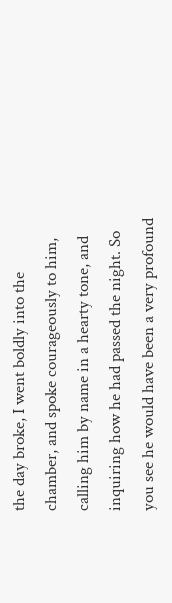the day broke, I went boldly into the chamber, and spoke courageously to him, calling him by name in a hearty tone, and inquiring how he had passed the night. So you see he would have been a very profound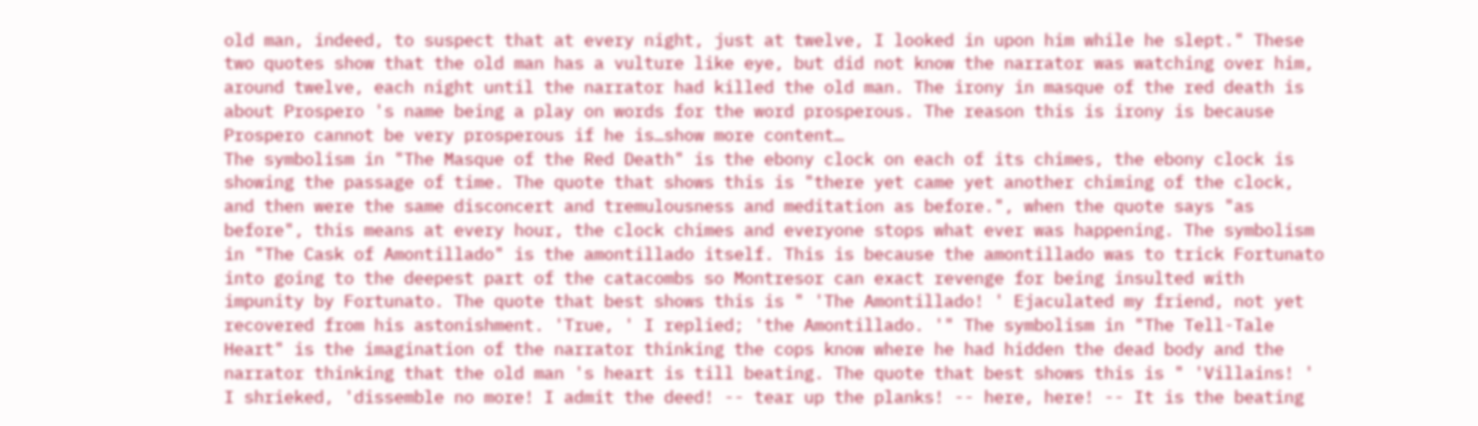old man, indeed, to suspect that at every night, just at twelve, I looked in upon him while he slept." These two quotes show that the old man has a vulture like eye, but did not know the narrator was watching over him, around twelve, each night until the narrator had killed the old man. The irony in masque of the red death is about Prospero 's name being a play on words for the word prosperous. The reason this is irony is because Prospero cannot be very prosperous if he is…show more content…
The symbolism in "The Masque of the Red Death" is the ebony clock on each of its chimes, the ebony clock is showing the passage of time. The quote that shows this is "there yet came yet another chiming of the clock, and then were the same disconcert and tremulousness and meditation as before.", when the quote says "as before", this means at every hour, the clock chimes and everyone stops what ever was happening. The symbolism in "The Cask of Amontillado" is the amontillado itself. This is because the amontillado was to trick Fortunato into going to the deepest part of the catacombs so Montresor can exact revenge for being insulted with impunity by Fortunato. The quote that best shows this is " 'The Amontillado! ' Ejaculated my friend, not yet recovered from his astonishment. 'True, ' I replied; 'the Amontillado. '" The symbolism in "The Tell-Tale Heart" is the imagination of the narrator thinking the cops know where he had hidden the dead body and the narrator thinking that the old man 's heart is till beating. The quote that best shows this is " 'Villains! ' I shrieked, 'dissemble no more! I admit the deed! -- tear up the planks! -- here, here! -- It is the beating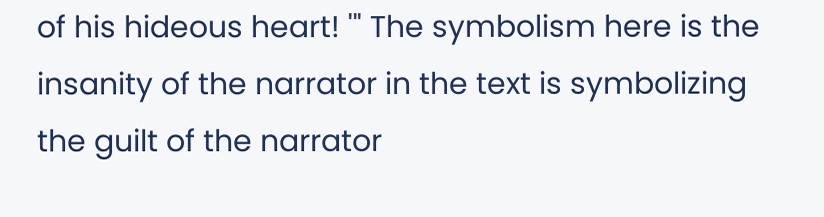of his hideous heart! '" The symbolism here is the insanity of the narrator in the text is symbolizing the guilt of the narrator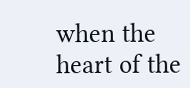when the heart of the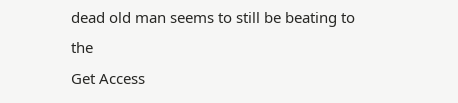dead old man seems to still be beating to the
Get Access